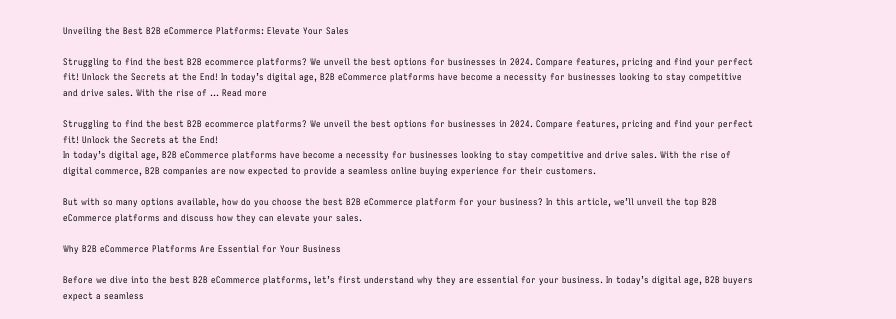Unveiling the Best B2B eCommerce Platforms: Elevate Your Sales

Struggling to find the best B2B ecommerce platforms? We unveil the best options for businesses in 2024. Compare features, pricing and find your perfect fit! Unlock the Secrets at the End! In today’s digital age, B2B eCommerce platforms have become a necessity for businesses looking to stay competitive and drive sales. With the rise of … Read more

Struggling to find the best B2B ecommerce platforms? We unveil the best options for businesses in 2024. Compare features, pricing and find your perfect fit! Unlock the Secrets at the End!
In today’s digital age, B2B eCommerce platforms have become a necessity for businesses looking to stay competitive and drive sales. With the rise of digital commerce, B2B companies are now expected to provide a seamless online buying experience for their customers.

But with so many options available, how do you choose the best B2B eCommerce platform for your business? In this article, we’ll unveil the top B2B eCommerce platforms and discuss how they can elevate your sales.

Why B2B eCommerce Platforms Are Essential for Your Business

Before we dive into the best B2B eCommerce platforms, let’s first understand why they are essential for your business. In today’s digital age, B2B buyers expect a seamless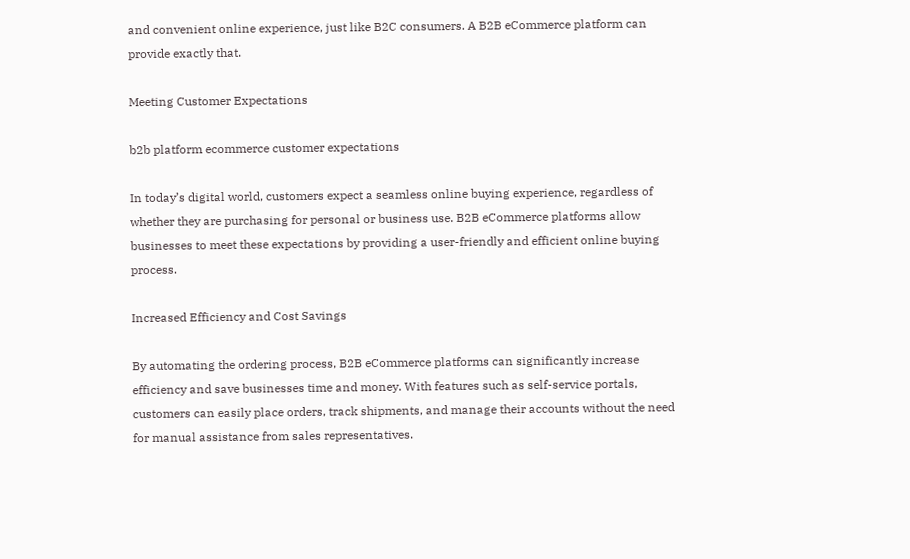and convenient online experience, just like B2C consumers. A B2B eCommerce platform can provide exactly that.

Meeting Customer Expectations

b2b platform ecommerce customer expectations

In today’s digital world, customers expect a seamless online buying experience, regardless of whether they are purchasing for personal or business use. B2B eCommerce platforms allow businesses to meet these expectations by providing a user-friendly and efficient online buying process.

Increased Efficiency and Cost Savings

By automating the ordering process, B2B eCommerce platforms can significantly increase efficiency and save businesses time and money. With features such as self-service portals, customers can easily place orders, track shipments, and manage their accounts without the need for manual assistance from sales representatives.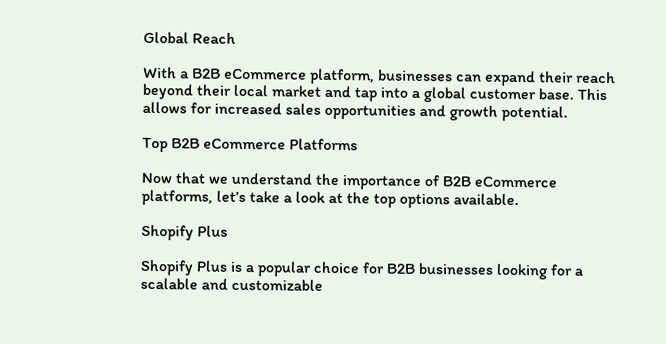Global Reach

With a B2B eCommerce platform, businesses can expand their reach beyond their local market and tap into a global customer base. This allows for increased sales opportunities and growth potential.

Top B2B eCommerce Platforms

Now that we understand the importance of B2B eCommerce platforms, let’s take a look at the top options available.

Shopify Plus

Shopify Plus is a popular choice for B2B businesses looking for a scalable and customizable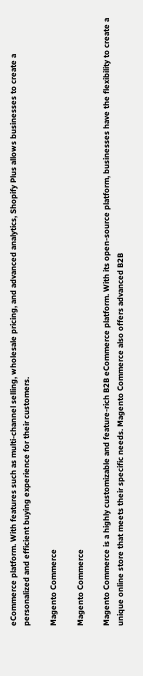eCommerce platform. With features such as multi-channel selling, wholesale pricing, and advanced analytics, Shopify Plus allows businesses to create a personalized and efficient buying experience for their customers.

Magento Commerce

Magento Commerce

Magento Commerce is a highly customizable and feature-rich B2B eCommerce platform. With its open-source platform, businesses have the flexibility to create a unique online store that meets their specific needs. Magento Commerce also offers advanced B2B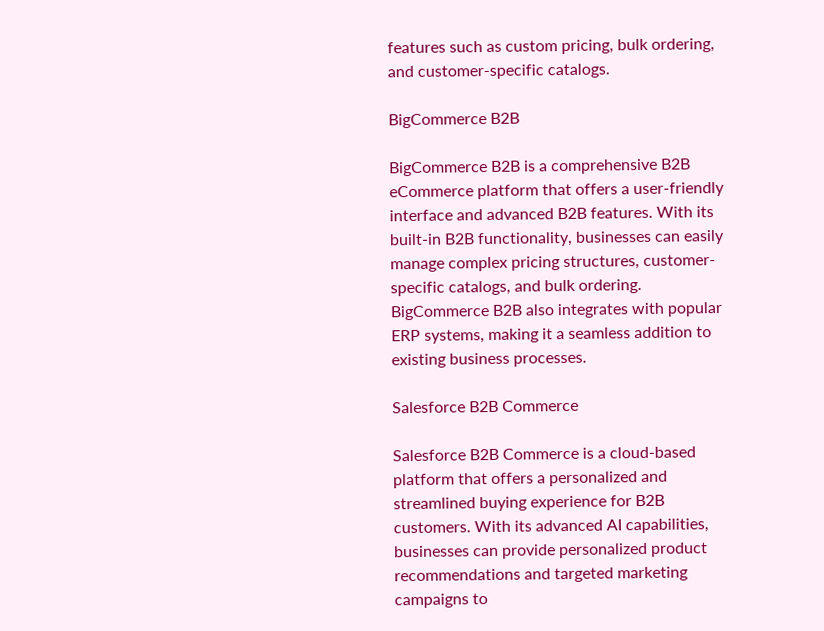features such as custom pricing, bulk ordering, and customer-specific catalogs.

BigCommerce B2B

BigCommerce B2B is a comprehensive B2B eCommerce platform that offers a user-friendly interface and advanced B2B features. With its built-in B2B functionality, businesses can easily manage complex pricing structures, customer-specific catalogs, and bulk ordering. BigCommerce B2B also integrates with popular ERP systems, making it a seamless addition to existing business processes.

Salesforce B2B Commerce

Salesforce B2B Commerce is a cloud-based platform that offers a personalized and streamlined buying experience for B2B customers. With its advanced AI capabilities, businesses can provide personalized product recommendations and targeted marketing campaigns to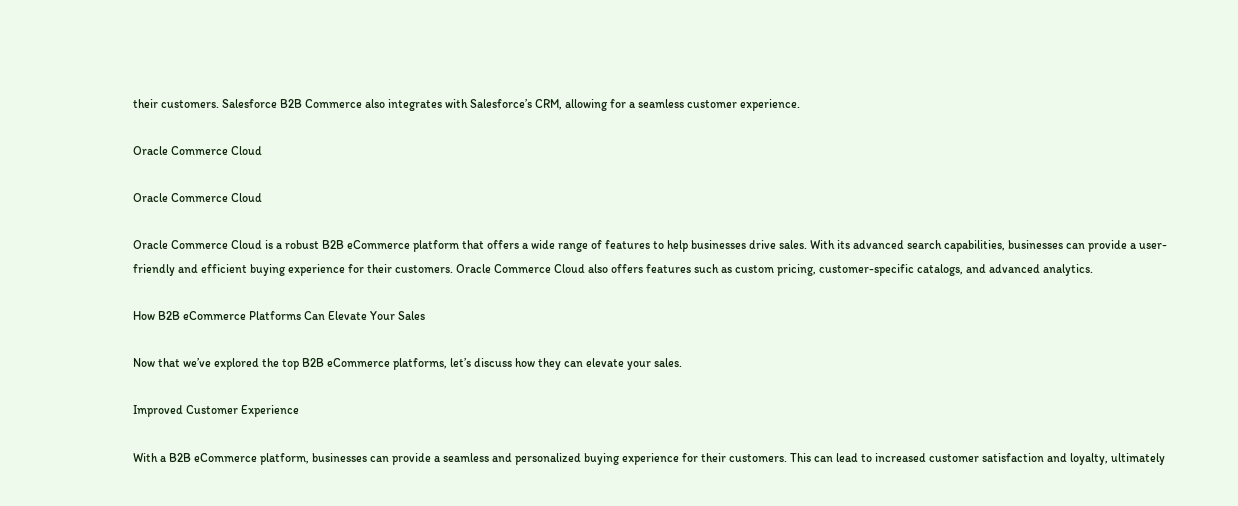their customers. Salesforce B2B Commerce also integrates with Salesforce’s CRM, allowing for a seamless customer experience.

Oracle Commerce Cloud

Oracle Commerce Cloud

Oracle Commerce Cloud is a robust B2B eCommerce platform that offers a wide range of features to help businesses drive sales. With its advanced search capabilities, businesses can provide a user-friendly and efficient buying experience for their customers. Oracle Commerce Cloud also offers features such as custom pricing, customer-specific catalogs, and advanced analytics.

How B2B eCommerce Platforms Can Elevate Your Sales

Now that we’ve explored the top B2B eCommerce platforms, let’s discuss how they can elevate your sales.

Improved Customer Experience

With a B2B eCommerce platform, businesses can provide a seamless and personalized buying experience for their customers. This can lead to increased customer satisfaction and loyalty, ultimately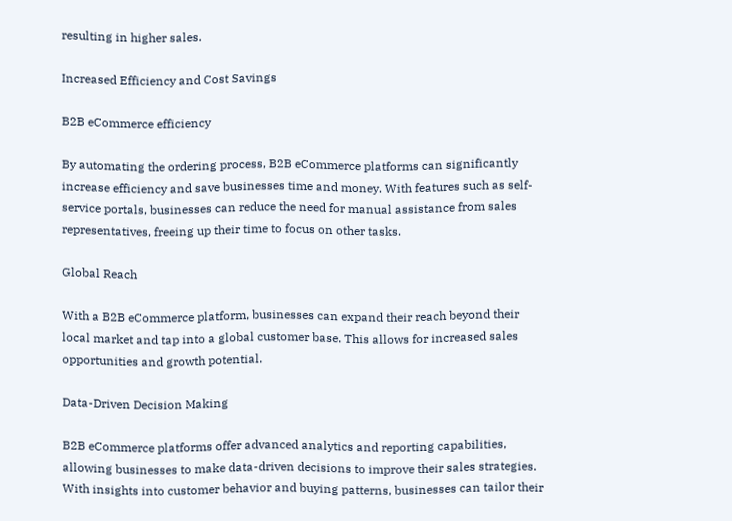resulting in higher sales.

Increased Efficiency and Cost Savings

B2B eCommerce efficiency

By automating the ordering process, B2B eCommerce platforms can significantly increase efficiency and save businesses time and money. With features such as self-service portals, businesses can reduce the need for manual assistance from sales representatives, freeing up their time to focus on other tasks.

Global Reach

With a B2B eCommerce platform, businesses can expand their reach beyond their local market and tap into a global customer base. This allows for increased sales opportunities and growth potential.

Data-Driven Decision Making

B2B eCommerce platforms offer advanced analytics and reporting capabilities, allowing businesses to make data-driven decisions to improve their sales strategies. With insights into customer behavior and buying patterns, businesses can tailor their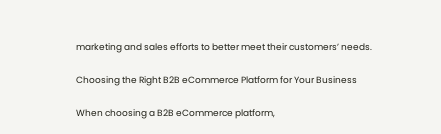marketing and sales efforts to better meet their customers’ needs.

Choosing the Right B2B eCommerce Platform for Your Business

When choosing a B2B eCommerce platform,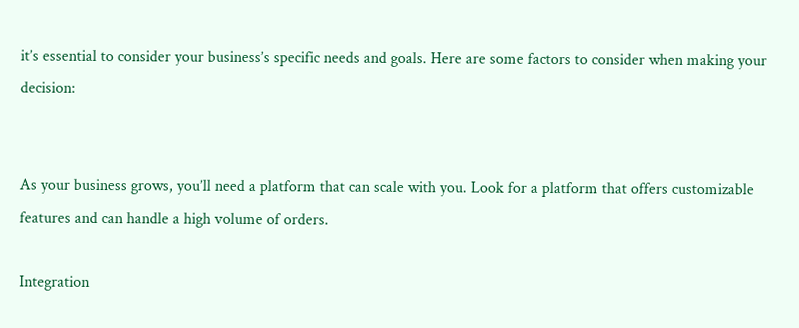it’s essential to consider your business’s specific needs and goals. Here are some factors to consider when making your decision:


As your business grows, you’ll need a platform that can scale with you. Look for a platform that offers customizable features and can handle a high volume of orders.

Integration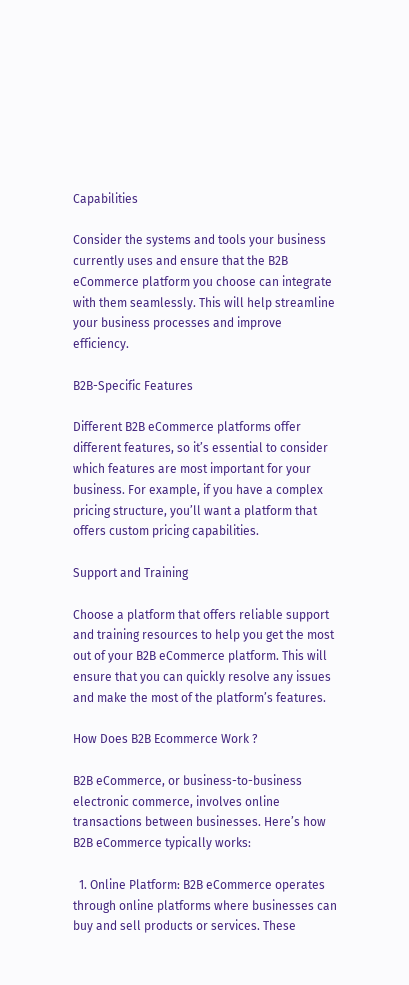Capabilities

Consider the systems and tools your business currently uses and ensure that the B2B eCommerce platform you choose can integrate with them seamlessly. This will help streamline your business processes and improve efficiency.

B2B-Specific Features

Different B2B eCommerce platforms offer different features, so it’s essential to consider which features are most important for your business. For example, if you have a complex pricing structure, you’ll want a platform that offers custom pricing capabilities.

Support and Training

Choose a platform that offers reliable support and training resources to help you get the most out of your B2B eCommerce platform. This will ensure that you can quickly resolve any issues and make the most of the platform’s features.

How Does B2B Ecommerce Work ?

B2B eCommerce, or business-to-business electronic commerce, involves online transactions between businesses. Here’s how B2B eCommerce typically works:

  1. Online Platform: B2B eCommerce operates through online platforms where businesses can buy and sell products or services. These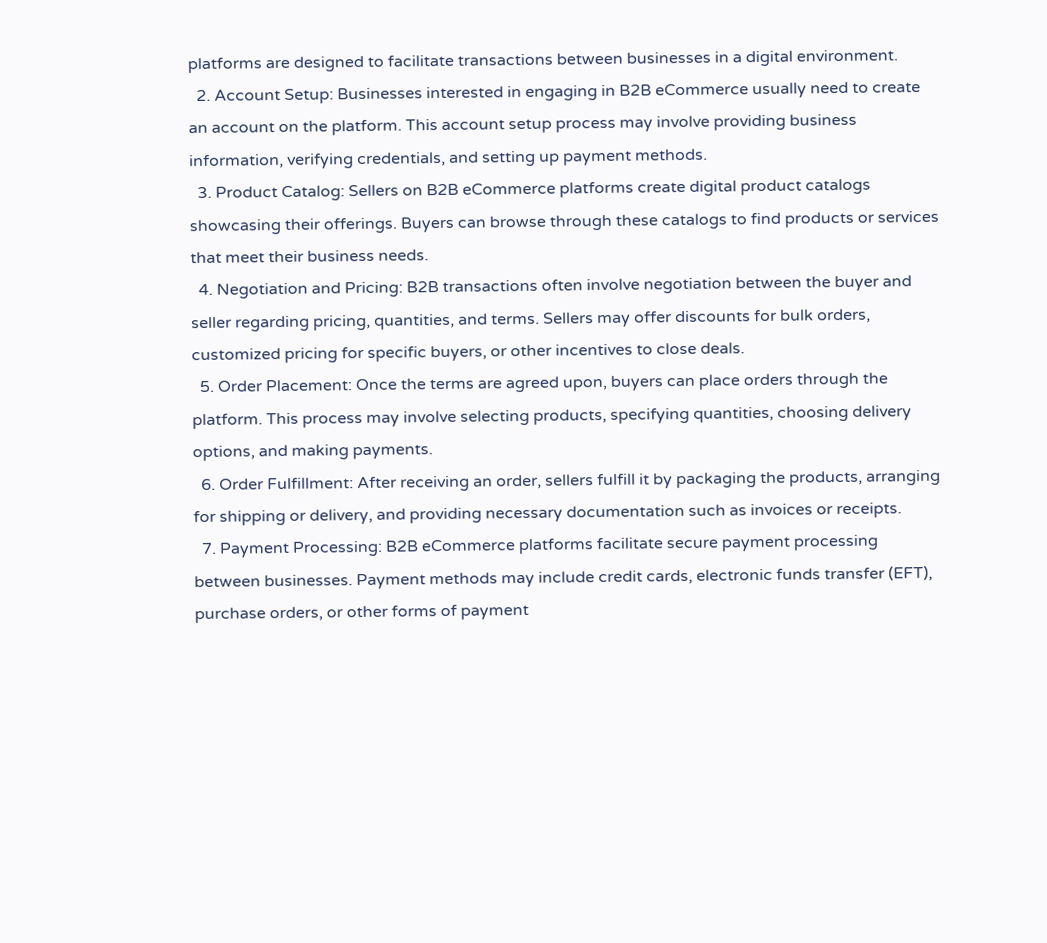platforms are designed to facilitate transactions between businesses in a digital environment.
  2. Account Setup: Businesses interested in engaging in B2B eCommerce usually need to create an account on the platform. This account setup process may involve providing business information, verifying credentials, and setting up payment methods.
  3. Product Catalog: Sellers on B2B eCommerce platforms create digital product catalogs showcasing their offerings. Buyers can browse through these catalogs to find products or services that meet their business needs.
  4. Negotiation and Pricing: B2B transactions often involve negotiation between the buyer and seller regarding pricing, quantities, and terms. Sellers may offer discounts for bulk orders, customized pricing for specific buyers, or other incentives to close deals.
  5. Order Placement: Once the terms are agreed upon, buyers can place orders through the platform. This process may involve selecting products, specifying quantities, choosing delivery options, and making payments.
  6. Order Fulfillment: After receiving an order, sellers fulfill it by packaging the products, arranging for shipping or delivery, and providing necessary documentation such as invoices or receipts.
  7. Payment Processing: B2B eCommerce platforms facilitate secure payment processing between businesses. Payment methods may include credit cards, electronic funds transfer (EFT), purchase orders, or other forms of payment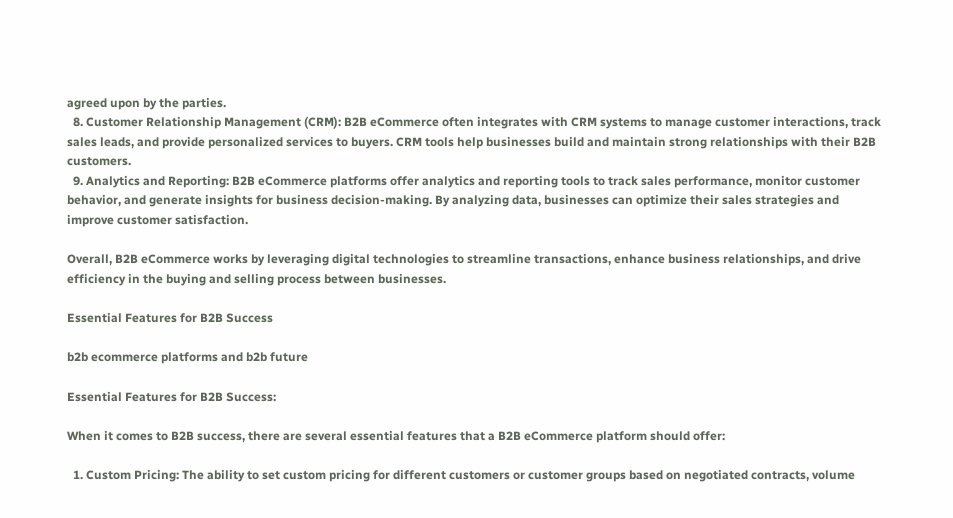agreed upon by the parties.
  8. Customer Relationship Management (CRM): B2B eCommerce often integrates with CRM systems to manage customer interactions, track sales leads, and provide personalized services to buyers. CRM tools help businesses build and maintain strong relationships with their B2B customers.
  9. Analytics and Reporting: B2B eCommerce platforms offer analytics and reporting tools to track sales performance, monitor customer behavior, and generate insights for business decision-making. By analyzing data, businesses can optimize their sales strategies and improve customer satisfaction.

Overall, B2B eCommerce works by leveraging digital technologies to streamline transactions, enhance business relationships, and drive efficiency in the buying and selling process between businesses.

Essential Features for B2B Success

b2b ecommerce platforms and b2b future

Essential Features for B2B Success:

When it comes to B2B success, there are several essential features that a B2B eCommerce platform should offer:

  1. Custom Pricing: The ability to set custom pricing for different customers or customer groups based on negotiated contracts, volume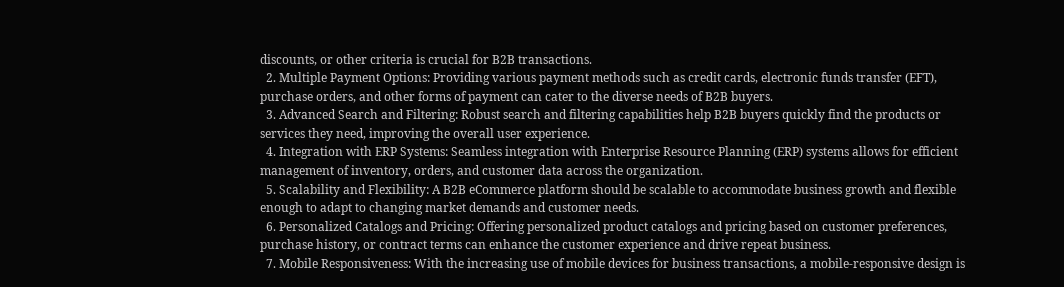discounts, or other criteria is crucial for B2B transactions.
  2. Multiple Payment Options: Providing various payment methods such as credit cards, electronic funds transfer (EFT), purchase orders, and other forms of payment can cater to the diverse needs of B2B buyers.
  3. Advanced Search and Filtering: Robust search and filtering capabilities help B2B buyers quickly find the products or services they need, improving the overall user experience.
  4. Integration with ERP Systems: Seamless integration with Enterprise Resource Planning (ERP) systems allows for efficient management of inventory, orders, and customer data across the organization.
  5. Scalability and Flexibility: A B2B eCommerce platform should be scalable to accommodate business growth and flexible enough to adapt to changing market demands and customer needs.
  6. Personalized Catalogs and Pricing: Offering personalized product catalogs and pricing based on customer preferences, purchase history, or contract terms can enhance the customer experience and drive repeat business.
  7. Mobile Responsiveness: With the increasing use of mobile devices for business transactions, a mobile-responsive design is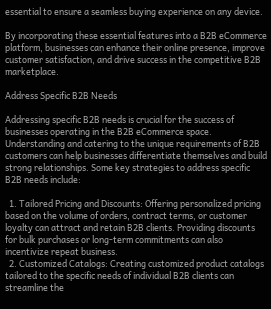essential to ensure a seamless buying experience on any device.

By incorporating these essential features into a B2B eCommerce platform, businesses can enhance their online presence, improve customer satisfaction, and drive success in the competitive B2B marketplace.

Address Specific B2B Needs

Addressing specific B2B needs is crucial for the success of businesses operating in the B2B eCommerce space. Understanding and catering to the unique requirements of B2B customers can help businesses differentiate themselves and build strong relationships. Some key strategies to address specific B2B needs include:

  1. Tailored Pricing and Discounts: Offering personalized pricing based on the volume of orders, contract terms, or customer loyalty can attract and retain B2B clients. Providing discounts for bulk purchases or long-term commitments can also incentivize repeat business.
  2. Customized Catalogs: Creating customized product catalogs tailored to the specific needs of individual B2B clients can streamline the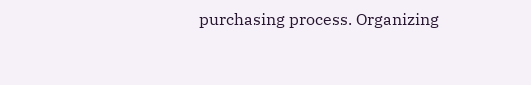purchasing process. Organizing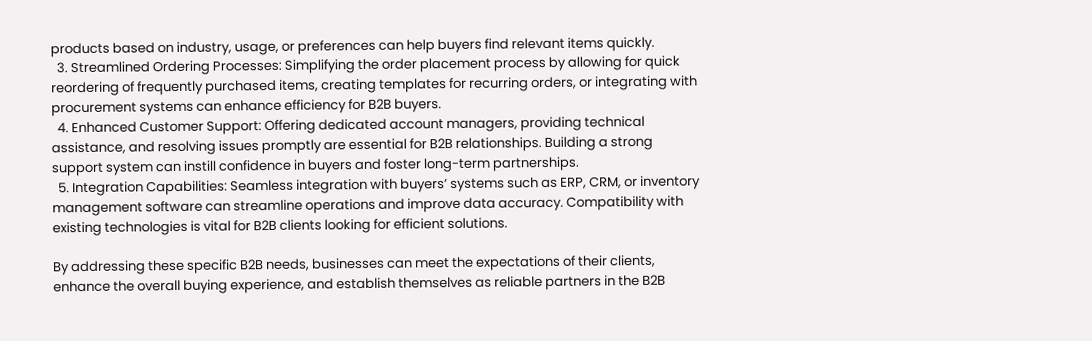products based on industry, usage, or preferences can help buyers find relevant items quickly.
  3. Streamlined Ordering Processes: Simplifying the order placement process by allowing for quick reordering of frequently purchased items, creating templates for recurring orders, or integrating with procurement systems can enhance efficiency for B2B buyers.
  4. Enhanced Customer Support: Offering dedicated account managers, providing technical assistance, and resolving issues promptly are essential for B2B relationships. Building a strong support system can instill confidence in buyers and foster long-term partnerships.
  5. Integration Capabilities: Seamless integration with buyers’ systems such as ERP, CRM, or inventory management software can streamline operations and improve data accuracy. Compatibility with existing technologies is vital for B2B clients looking for efficient solutions.

By addressing these specific B2B needs, businesses can meet the expectations of their clients, enhance the overall buying experience, and establish themselves as reliable partners in the B2B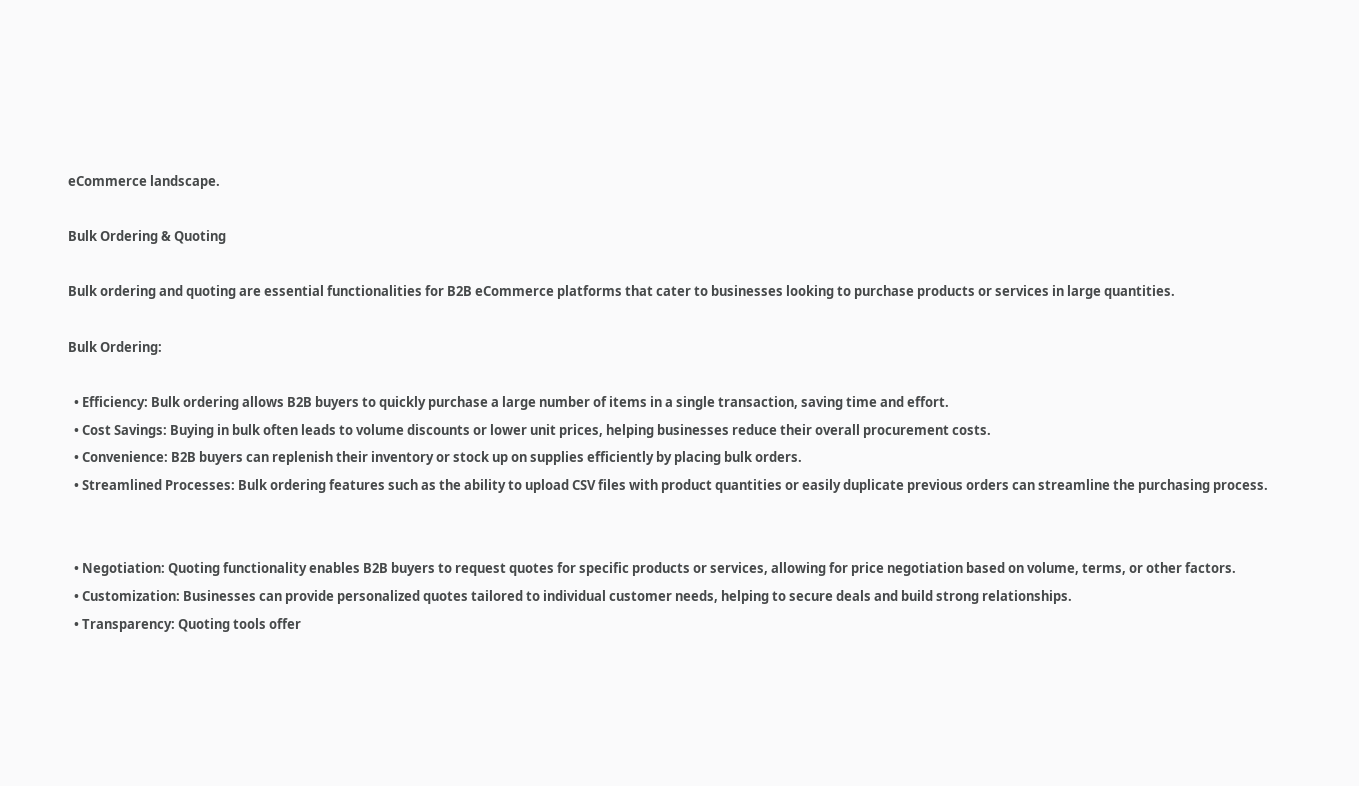eCommerce landscape.

Bulk Ordering & Quoting

Bulk ordering and quoting are essential functionalities for B2B eCommerce platforms that cater to businesses looking to purchase products or services in large quantities.

Bulk Ordering:

  • Efficiency: Bulk ordering allows B2B buyers to quickly purchase a large number of items in a single transaction, saving time and effort.
  • Cost Savings: Buying in bulk often leads to volume discounts or lower unit prices, helping businesses reduce their overall procurement costs.
  • Convenience: B2B buyers can replenish their inventory or stock up on supplies efficiently by placing bulk orders.
  • Streamlined Processes: Bulk ordering features such as the ability to upload CSV files with product quantities or easily duplicate previous orders can streamline the purchasing process.


  • Negotiation: Quoting functionality enables B2B buyers to request quotes for specific products or services, allowing for price negotiation based on volume, terms, or other factors.
  • Customization: Businesses can provide personalized quotes tailored to individual customer needs, helping to secure deals and build strong relationships.
  • Transparency: Quoting tools offer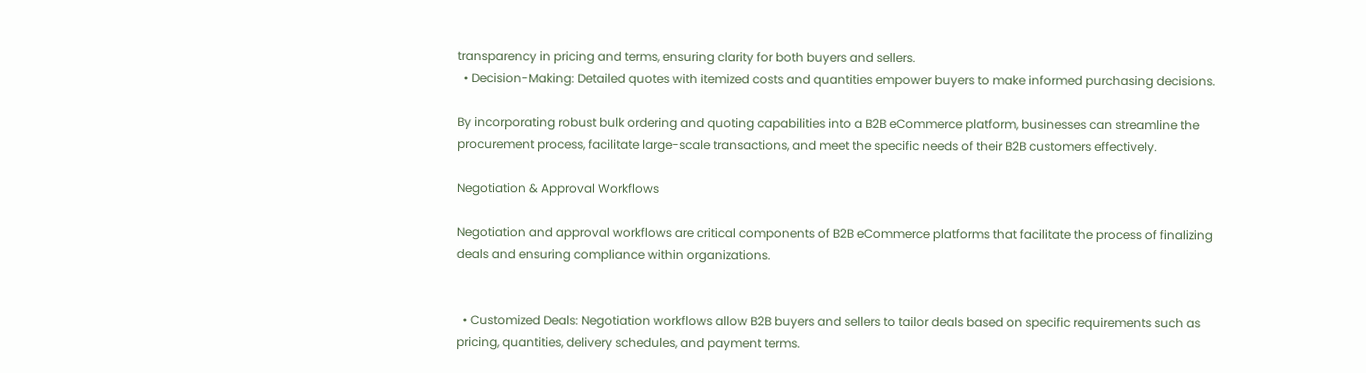transparency in pricing and terms, ensuring clarity for both buyers and sellers.
  • Decision-Making: Detailed quotes with itemized costs and quantities empower buyers to make informed purchasing decisions.

By incorporating robust bulk ordering and quoting capabilities into a B2B eCommerce platform, businesses can streamline the procurement process, facilitate large-scale transactions, and meet the specific needs of their B2B customers effectively.

Negotiation & Approval Workflows

Negotiation and approval workflows are critical components of B2B eCommerce platforms that facilitate the process of finalizing deals and ensuring compliance within organizations.


  • Customized Deals: Negotiation workflows allow B2B buyers and sellers to tailor deals based on specific requirements such as pricing, quantities, delivery schedules, and payment terms.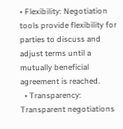• Flexibility: Negotiation tools provide flexibility for parties to discuss and adjust terms until a mutually beneficial agreement is reached.
  • Transparency: Transparent negotiations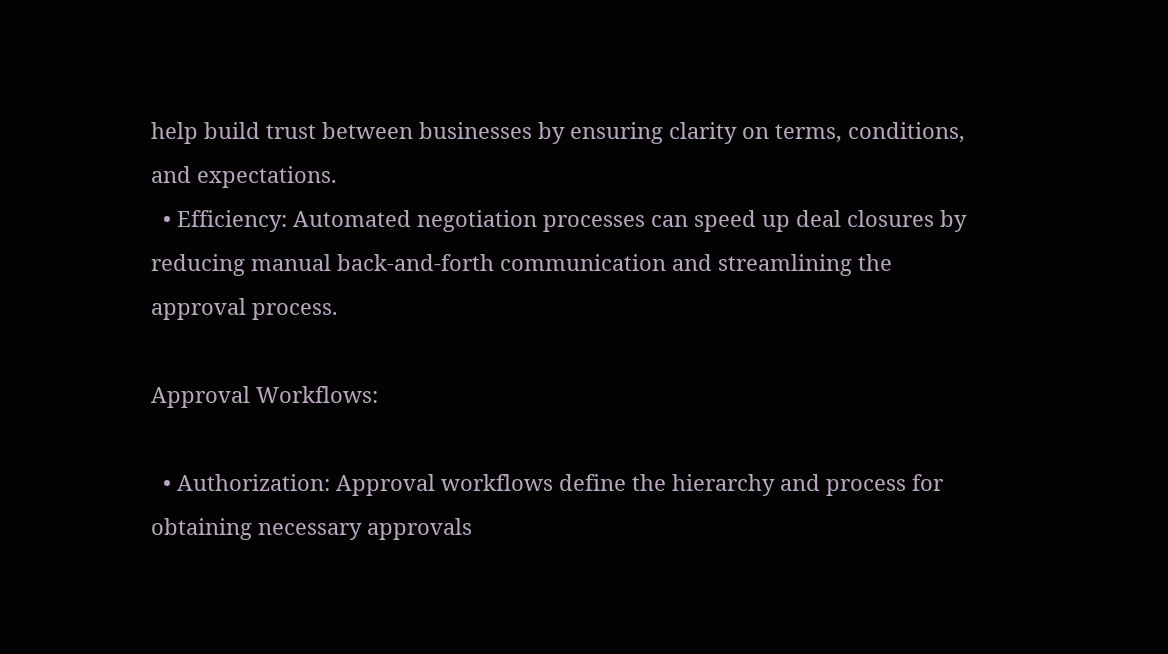help build trust between businesses by ensuring clarity on terms, conditions, and expectations.
  • Efficiency: Automated negotiation processes can speed up deal closures by reducing manual back-and-forth communication and streamlining the approval process.

Approval Workflows:

  • Authorization: Approval workflows define the hierarchy and process for obtaining necessary approvals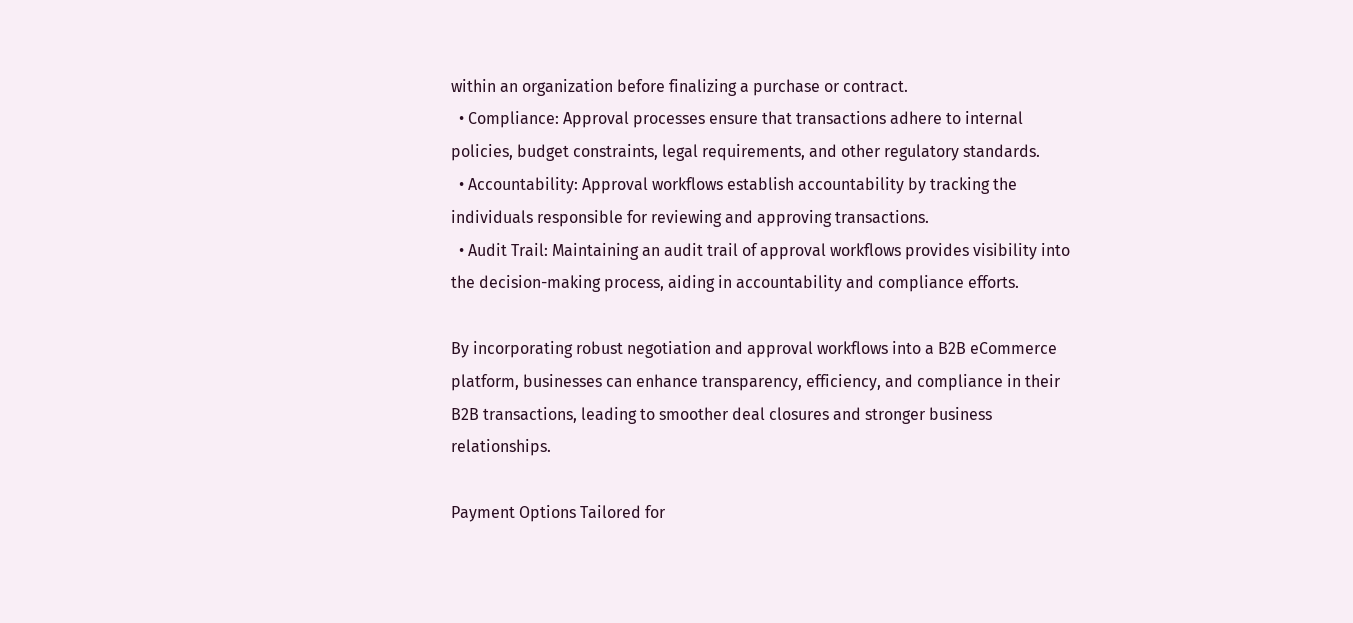within an organization before finalizing a purchase or contract.
  • Compliance: Approval processes ensure that transactions adhere to internal policies, budget constraints, legal requirements, and other regulatory standards.
  • Accountability: Approval workflows establish accountability by tracking the individuals responsible for reviewing and approving transactions.
  • Audit Trail: Maintaining an audit trail of approval workflows provides visibility into the decision-making process, aiding in accountability and compliance efforts.

By incorporating robust negotiation and approval workflows into a B2B eCommerce platform, businesses can enhance transparency, efficiency, and compliance in their B2B transactions, leading to smoother deal closures and stronger business relationships.

Payment Options Tailored for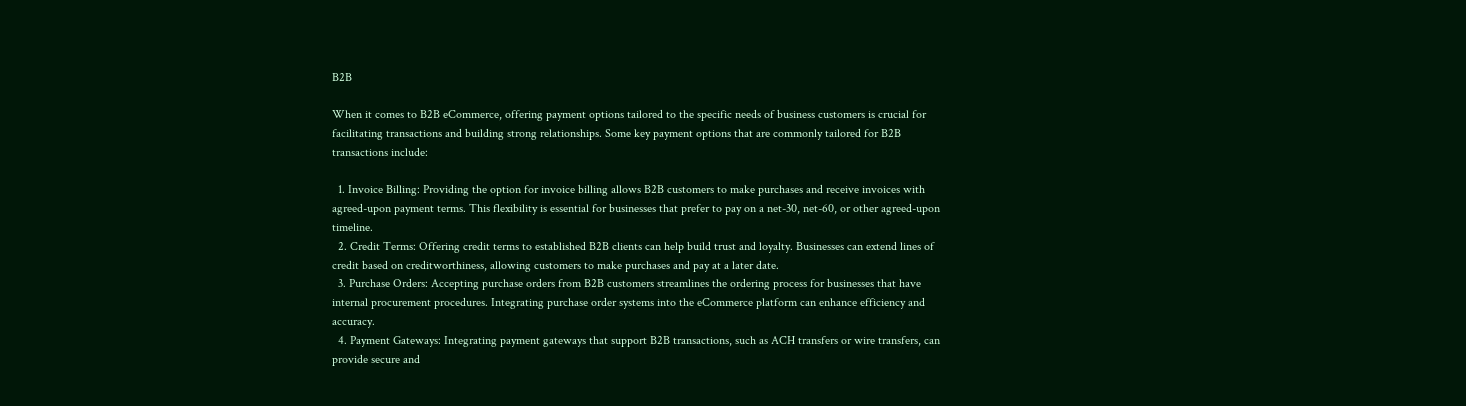B2B

When it comes to B2B eCommerce, offering payment options tailored to the specific needs of business customers is crucial for facilitating transactions and building strong relationships. Some key payment options that are commonly tailored for B2B transactions include:

  1. Invoice Billing: Providing the option for invoice billing allows B2B customers to make purchases and receive invoices with agreed-upon payment terms. This flexibility is essential for businesses that prefer to pay on a net-30, net-60, or other agreed-upon timeline.
  2. Credit Terms: Offering credit terms to established B2B clients can help build trust and loyalty. Businesses can extend lines of credit based on creditworthiness, allowing customers to make purchases and pay at a later date.
  3. Purchase Orders: Accepting purchase orders from B2B customers streamlines the ordering process for businesses that have internal procurement procedures. Integrating purchase order systems into the eCommerce platform can enhance efficiency and accuracy.
  4. Payment Gateways: Integrating payment gateways that support B2B transactions, such as ACH transfers or wire transfers, can provide secure and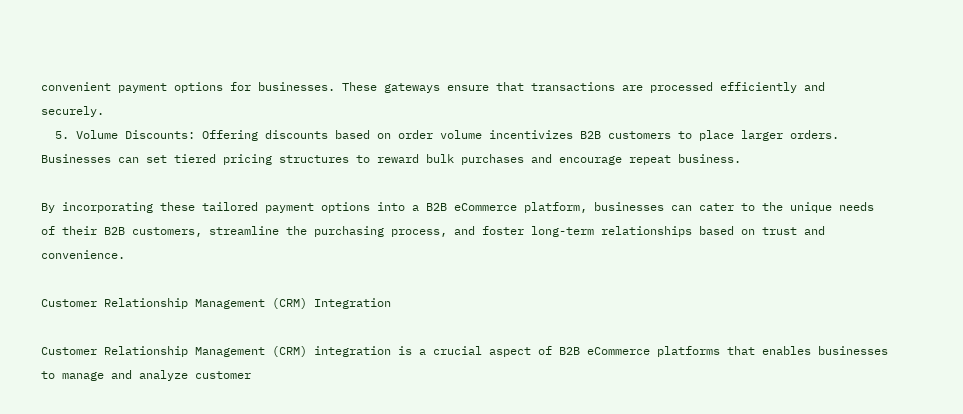convenient payment options for businesses. These gateways ensure that transactions are processed efficiently and securely.
  5. Volume Discounts: Offering discounts based on order volume incentivizes B2B customers to place larger orders. Businesses can set tiered pricing structures to reward bulk purchases and encourage repeat business.

By incorporating these tailored payment options into a B2B eCommerce platform, businesses can cater to the unique needs of their B2B customers, streamline the purchasing process, and foster long-term relationships based on trust and convenience.

Customer Relationship Management (CRM) Integration

Customer Relationship Management (CRM) integration is a crucial aspect of B2B eCommerce platforms that enables businesses to manage and analyze customer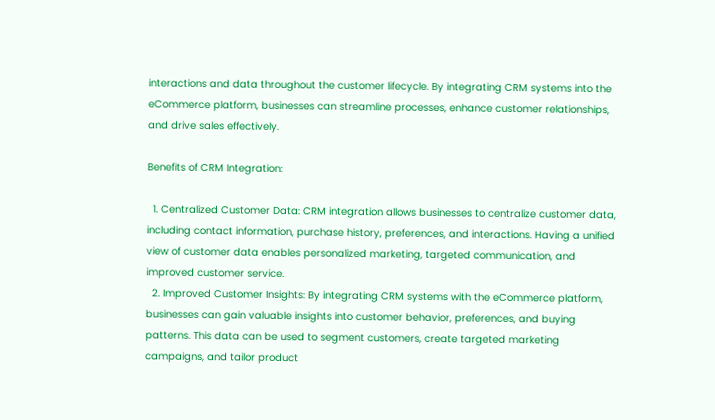interactions and data throughout the customer lifecycle. By integrating CRM systems into the eCommerce platform, businesses can streamline processes, enhance customer relationships, and drive sales effectively.

Benefits of CRM Integration:

  1. Centralized Customer Data: CRM integration allows businesses to centralize customer data, including contact information, purchase history, preferences, and interactions. Having a unified view of customer data enables personalized marketing, targeted communication, and improved customer service.
  2. Improved Customer Insights: By integrating CRM systems with the eCommerce platform, businesses can gain valuable insights into customer behavior, preferences, and buying patterns. This data can be used to segment customers, create targeted marketing campaigns, and tailor product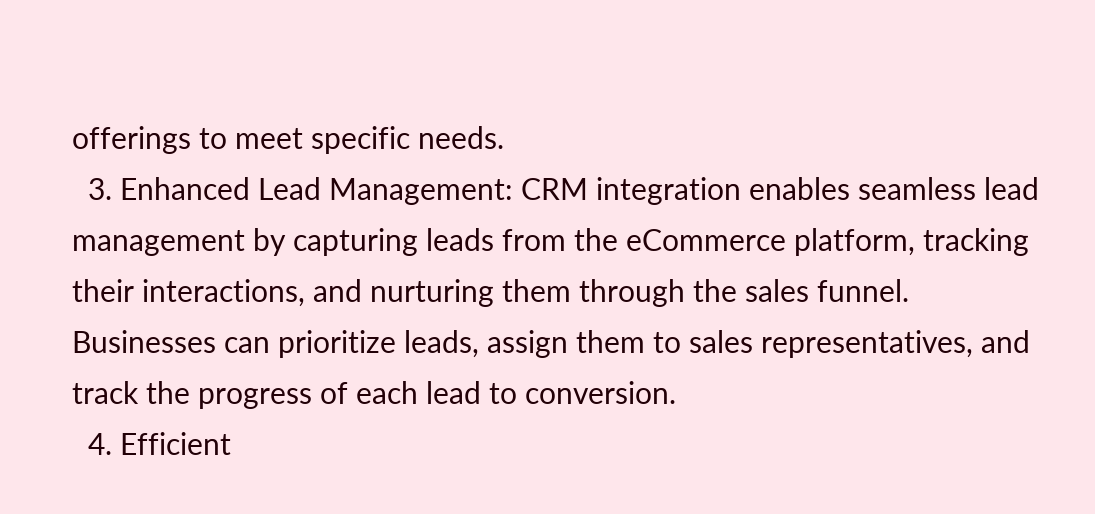offerings to meet specific needs.
  3. Enhanced Lead Management: CRM integration enables seamless lead management by capturing leads from the eCommerce platform, tracking their interactions, and nurturing them through the sales funnel. Businesses can prioritize leads, assign them to sales representatives, and track the progress of each lead to conversion.
  4. Efficient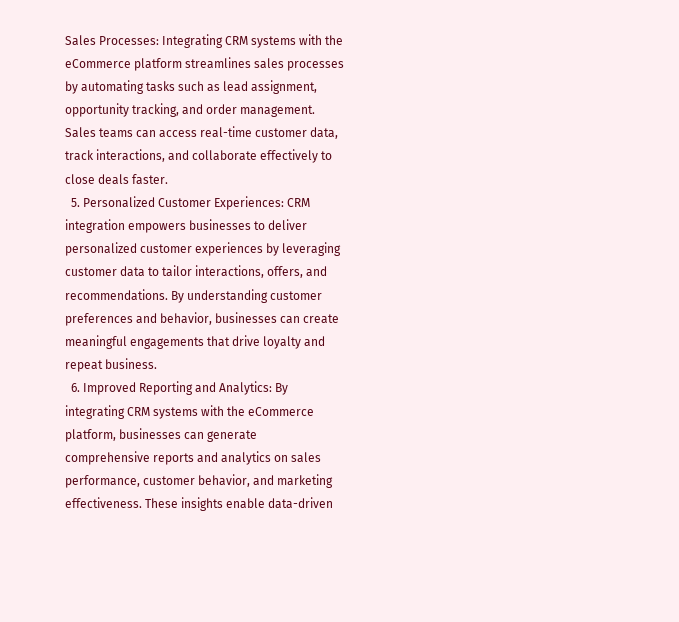Sales Processes: Integrating CRM systems with the eCommerce platform streamlines sales processes by automating tasks such as lead assignment, opportunity tracking, and order management. Sales teams can access real-time customer data, track interactions, and collaborate effectively to close deals faster.
  5. Personalized Customer Experiences: CRM integration empowers businesses to deliver personalized customer experiences by leveraging customer data to tailor interactions, offers, and recommendations. By understanding customer preferences and behavior, businesses can create meaningful engagements that drive loyalty and repeat business.
  6. Improved Reporting and Analytics: By integrating CRM systems with the eCommerce platform, businesses can generate comprehensive reports and analytics on sales performance, customer behavior, and marketing effectiveness. These insights enable data-driven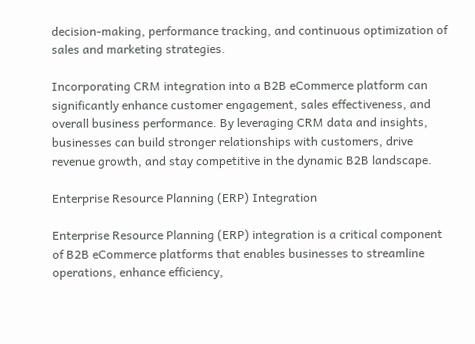decision-making, performance tracking, and continuous optimization of sales and marketing strategies.

Incorporating CRM integration into a B2B eCommerce platform can significantly enhance customer engagement, sales effectiveness, and overall business performance. By leveraging CRM data and insights, businesses can build stronger relationships with customers, drive revenue growth, and stay competitive in the dynamic B2B landscape.

Enterprise Resource Planning (ERP) Integration

Enterprise Resource Planning (ERP) integration is a critical component of B2B eCommerce platforms that enables businesses to streamline operations, enhance efficiency,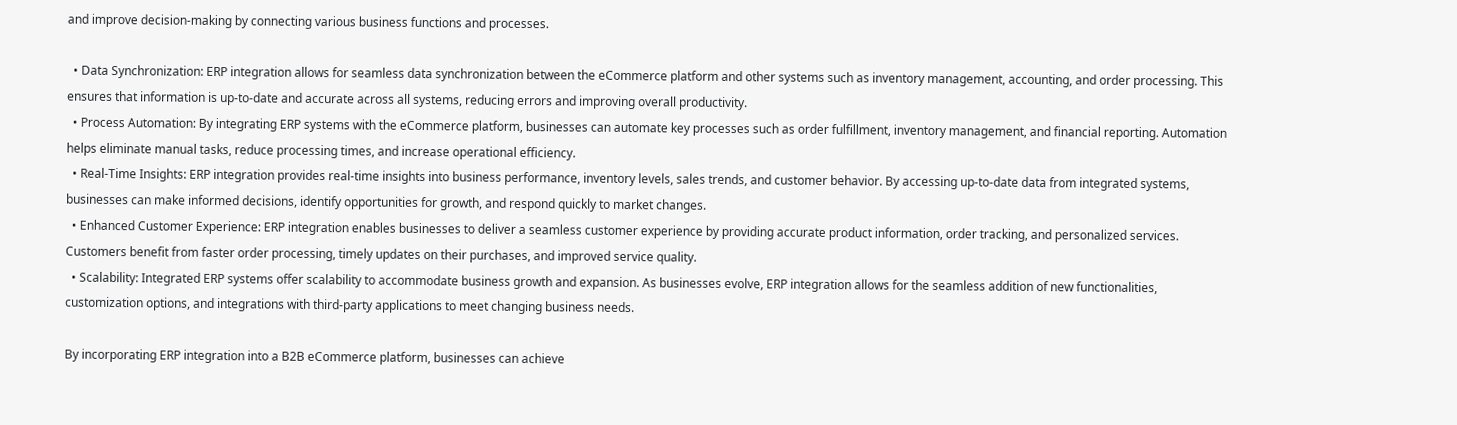and improve decision-making by connecting various business functions and processes.

  • Data Synchronization: ERP integration allows for seamless data synchronization between the eCommerce platform and other systems such as inventory management, accounting, and order processing. This ensures that information is up-to-date and accurate across all systems, reducing errors and improving overall productivity.
  • Process Automation: By integrating ERP systems with the eCommerce platform, businesses can automate key processes such as order fulfillment, inventory management, and financial reporting. Automation helps eliminate manual tasks, reduce processing times, and increase operational efficiency.
  • Real-Time Insights: ERP integration provides real-time insights into business performance, inventory levels, sales trends, and customer behavior. By accessing up-to-date data from integrated systems, businesses can make informed decisions, identify opportunities for growth, and respond quickly to market changes.
  • Enhanced Customer Experience: ERP integration enables businesses to deliver a seamless customer experience by providing accurate product information, order tracking, and personalized services. Customers benefit from faster order processing, timely updates on their purchases, and improved service quality.
  • Scalability: Integrated ERP systems offer scalability to accommodate business growth and expansion. As businesses evolve, ERP integration allows for the seamless addition of new functionalities, customization options, and integrations with third-party applications to meet changing business needs.

By incorporating ERP integration into a B2B eCommerce platform, businesses can achieve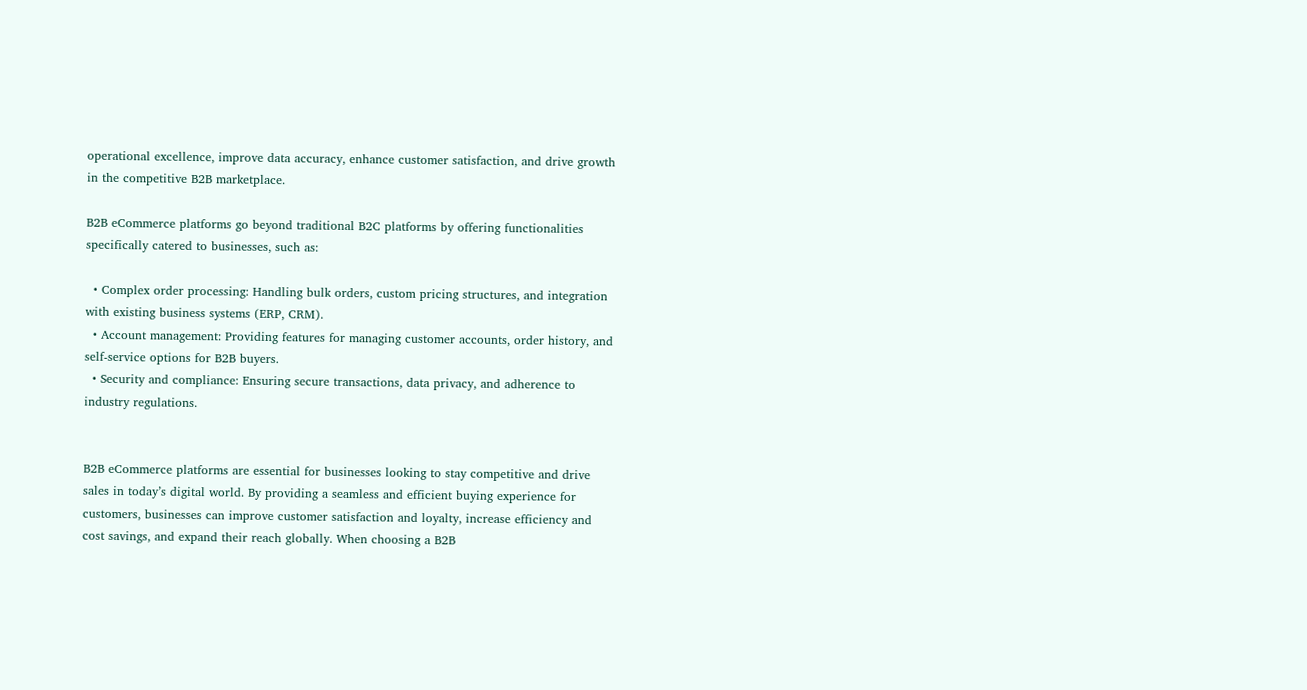operational excellence, improve data accuracy, enhance customer satisfaction, and drive growth in the competitive B2B marketplace.

B2B eCommerce platforms go beyond traditional B2C platforms by offering functionalities specifically catered to businesses, such as:

  • Complex order processing: Handling bulk orders, custom pricing structures, and integration with existing business systems (ERP, CRM).
  • Account management: Providing features for managing customer accounts, order history, and self-service options for B2B buyers.
  • Security and compliance: Ensuring secure transactions, data privacy, and adherence to industry regulations.


B2B eCommerce platforms are essential for businesses looking to stay competitive and drive sales in today’s digital world. By providing a seamless and efficient buying experience for customers, businesses can improve customer satisfaction and loyalty, increase efficiency and cost savings, and expand their reach globally. When choosing a B2B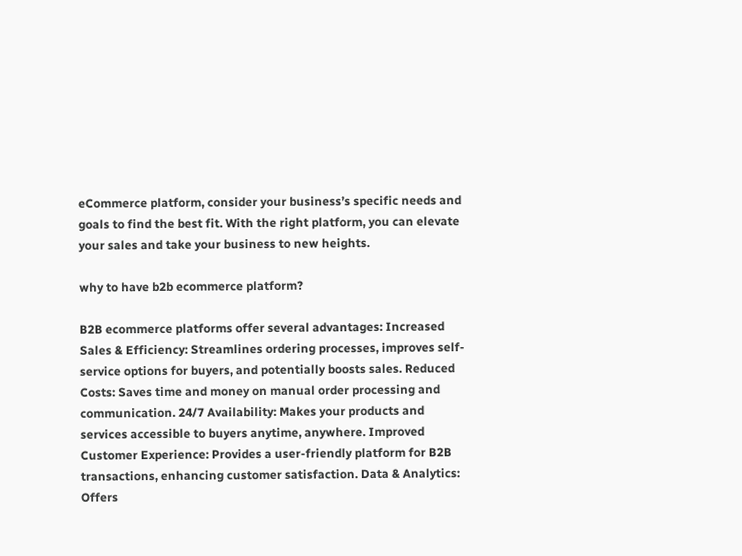eCommerce platform, consider your business’s specific needs and goals to find the best fit. With the right platform, you can elevate your sales and take your business to new heights.

why to have b2b ecommerce platform?

B2B ecommerce platforms offer several advantages: Increased Sales & Efficiency: Streamlines ordering processes, improves self-service options for buyers, and potentially boosts sales. Reduced Costs: Saves time and money on manual order processing and communication. 24/7 Availability: Makes your products and services accessible to buyers anytime, anywhere. Improved Customer Experience: Provides a user-friendly platform for B2B transactions, enhancing customer satisfaction. Data & Analytics: Offers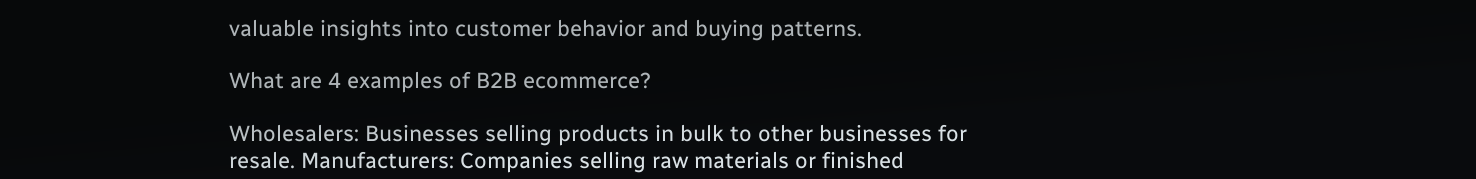valuable insights into customer behavior and buying patterns.

What are 4 examples of B2B ecommerce?

Wholesalers: Businesses selling products in bulk to other businesses for resale. Manufacturers: Companies selling raw materials or finished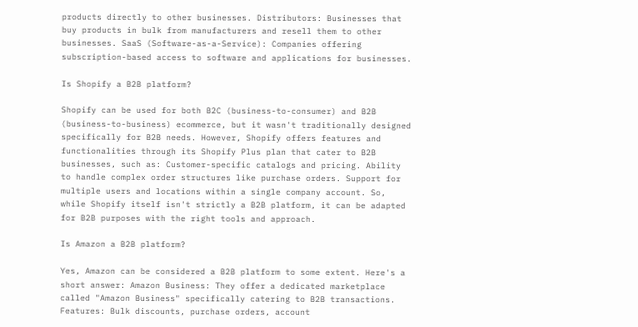products directly to other businesses. Distributors: Businesses that buy products in bulk from manufacturers and resell them to other businesses. SaaS (Software-as-a-Service): Companies offering subscription-based access to software and applications for businesses.

Is Shopify a B2B platform?

Shopify can be used for both B2C (business-to-consumer) and B2B (business-to-business) ecommerce, but it wasn't traditionally designed specifically for B2B needs. However, Shopify offers features and functionalities through its Shopify Plus plan that cater to B2B businesses, such as: Customer-specific catalogs and pricing. Ability to handle complex order structures like purchase orders. Support for multiple users and locations within a single company account. So, while Shopify itself isn't strictly a B2B platform, it can be adapted for B2B purposes with the right tools and approach.

Is Amazon a B2B platform?

Yes, Amazon can be considered a B2B platform to some extent. Here's a short answer: Amazon Business: They offer a dedicated marketplace called "Amazon Business" specifically catering to B2B transactions. Features: Bulk discounts, purchase orders, account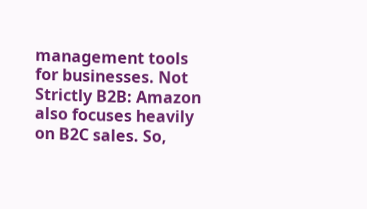management tools for businesses. Not Strictly B2B: Amazon also focuses heavily on B2C sales. So,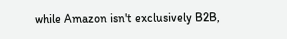while Amazon isn't exclusively B2B,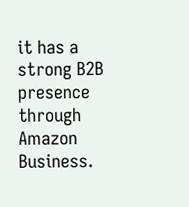it has a strong B2B presence through Amazon Business.